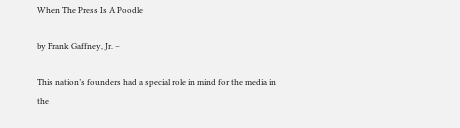When The Press Is A Poodle

by Frank Gaffney, Jr. –

This nation’s founders had a special role in mind for the media in the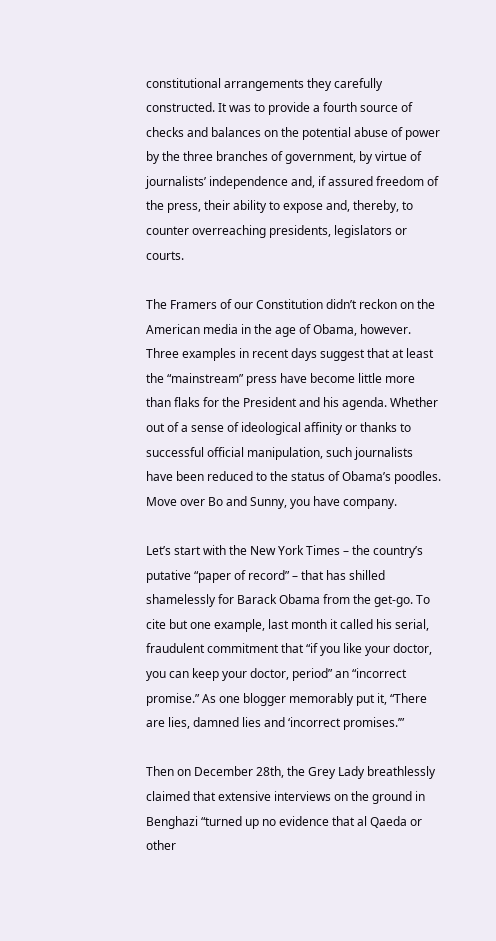constitutional arrangements they carefully constructed. It was to provide a fourth source of checks and balances on the potential abuse of power by the three branches of government, by virtue of journalists’ independence and, if assured freedom of the press, their ability to expose and, thereby, to counter overreaching presidents, legislators or courts.

The Framers of our Constitution didn’t reckon on the American media in the age of Obama, however. Three examples in recent days suggest that at least the “mainstream” press have become little more than flaks for the President and his agenda. Whether out of a sense of ideological affinity or thanks to successful official manipulation, such journalists have been reduced to the status of Obama’s poodles. Move over Bo and Sunny, you have company.

Let’s start with the New York Times – the country’s putative “paper of record” – that has shilled shamelessly for Barack Obama from the get-go. To cite but one example, last month it called his serial, fraudulent commitment that “if you like your doctor, you can keep your doctor, period” an “incorrect promise.” As one blogger memorably put it, “There are lies, damned lies and ‘incorrect promises.’”

Then on December 28th, the Grey Lady breathlessly claimed that extensive interviews on the ground in Benghazi “turned up no evidence that al Qaeda or other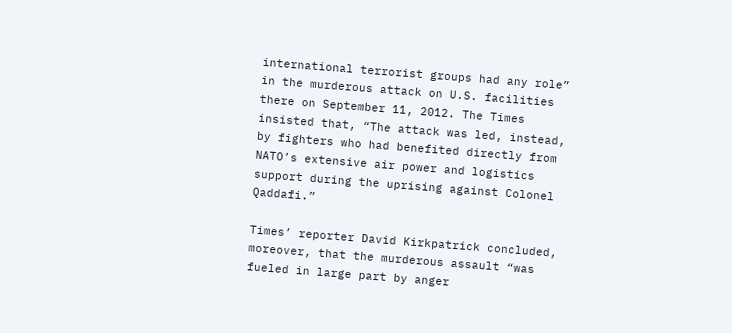international terrorist groups had any role” in the murderous attack on U.S. facilities there on September 11, 2012. The Times insisted that, “The attack was led, instead, by fighters who had benefited directly from NATO’s extensive air power and logistics support during the uprising against Colonel Qaddafi.”

Times’ reporter David Kirkpatrick concluded, moreover, that the murderous assault “was fueled in large part by anger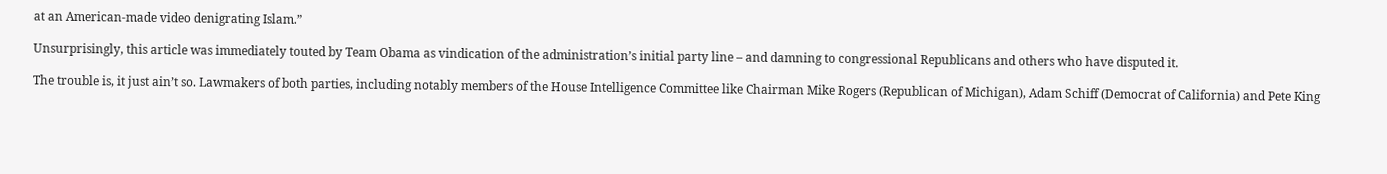at an American-made video denigrating Islam.”

Unsurprisingly, this article was immediately touted by Team Obama as vindication of the administration’s initial party line – and damning to congressional Republicans and others who have disputed it.

The trouble is, it just ain’t so. Lawmakers of both parties, including notably members of the House Intelligence Committee like Chairman Mike Rogers (Republican of Michigan), Adam Schiff (Democrat of California) and Pete King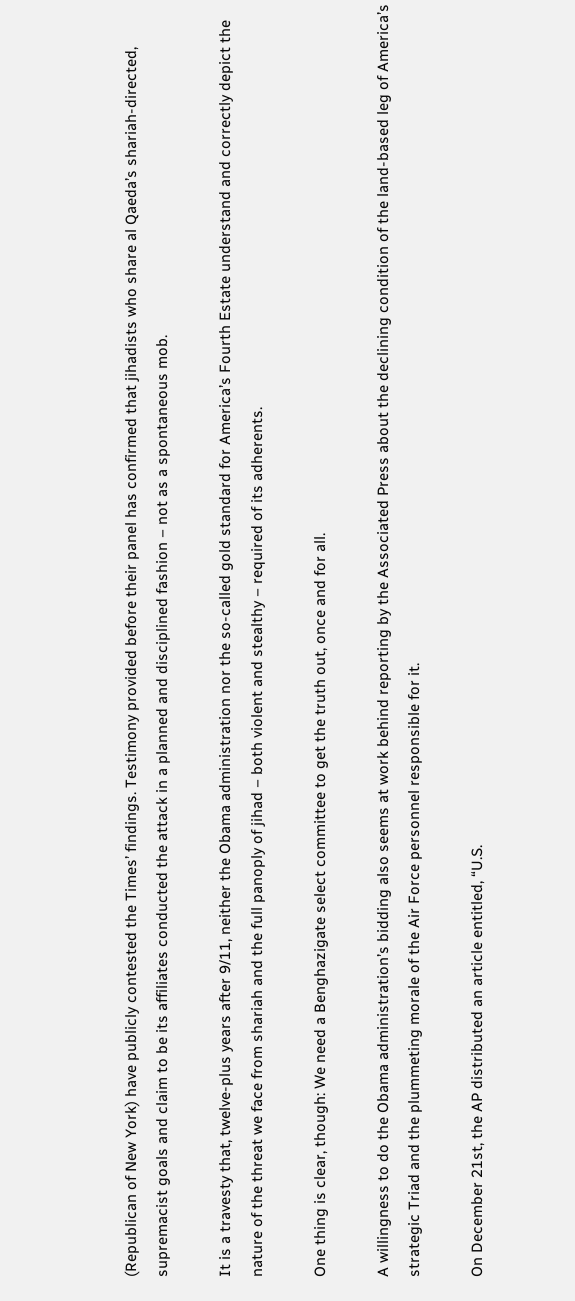(Republican of New York) have publicly contested the Times’ findings. Testimony provided before their panel has confirmed that jihadists who share al Qaeda’s shariah-directed, supremacist goals and claim to be its affiliates conducted the attack in a planned and disciplined fashion – not as a spontaneous mob.

It is a travesty that, twelve-plus years after 9/11, neither the Obama administration nor the so-called gold standard for America’s Fourth Estate understand and correctly depict the nature of the threat we face from shariah and the full panoply of jihad – both violent and stealthy – required of its adherents.

One thing is clear, though: We need a Benghazigate select committee to get the truth out, once and for all.

A willingness to do the Obama administration’s bidding also seems at work behind reporting by the Associated Press about the declining condition of the land-based leg of America’s strategic Triad and the plummeting morale of the Air Force personnel responsible for it.

On December 21st, the AP distributed an article entitled, “U.S.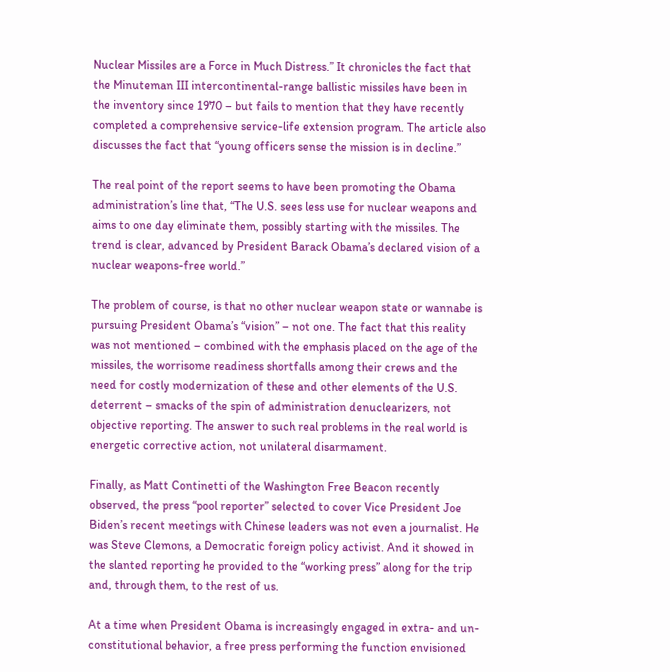Nuclear Missiles are a Force in Much Distress.” It chronicles the fact that the Minuteman III intercontinental-range ballistic missiles have been in the inventory since 1970 – but fails to mention that they have recently completed a comprehensive service-life extension program. The article also discusses the fact that “young officers sense the mission is in decline.”

The real point of the report seems to have been promoting the Obama administration’s line that, “The U.S. sees less use for nuclear weapons and aims to one day eliminate them, possibly starting with the missiles. The trend is clear, advanced by President Barack Obama’s declared vision of a nuclear weapons-free world.”

The problem of course, is that no other nuclear weapon state or wannabe is pursuing President Obama’s “vision” – not one. The fact that this reality was not mentioned – combined with the emphasis placed on the age of the missiles, the worrisome readiness shortfalls among their crews and the need for costly modernization of these and other elements of the U.S. deterrent – smacks of the spin of administration denuclearizers, not objective reporting. The answer to such real problems in the real world is energetic corrective action, not unilateral disarmament.

Finally, as Matt Continetti of the Washington Free Beacon recently observed, the press “pool reporter” selected to cover Vice President Joe Biden’s recent meetings with Chinese leaders was not even a journalist. He was Steve Clemons, a Democratic foreign policy activist. And it showed in the slanted reporting he provided to the “working press” along for the trip and, through them, to the rest of us.

At a time when President Obama is increasingly engaged in extra- and un-constitutional behavior, a free press performing the function envisioned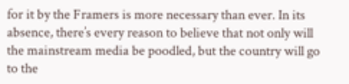for it by the Framers is more necessary than ever. In its absence, there’s every reason to believe that not only will the mainstream media be poodled, but the country will go to the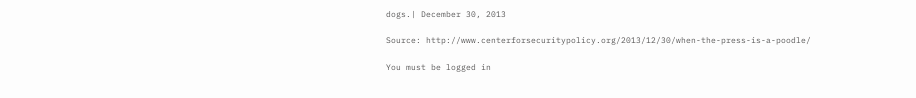dogs.| December 30, 2013

Source: http://www.centerforsecuritypolicy.org/2013/12/30/when-the-press-is-a-poodle/

You must be logged in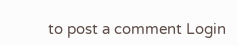to post a comment Login